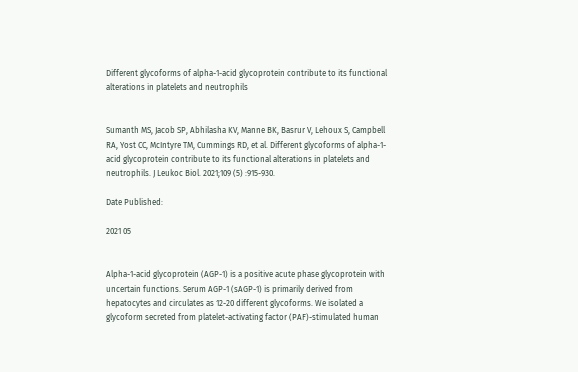Different glycoforms of alpha-1-acid glycoprotein contribute to its functional alterations in platelets and neutrophils


Sumanth MS, Jacob SP, Abhilasha KV, Manne BK, Basrur V, Lehoux S, Campbell RA, Yost CC, McIntyre TM, Cummings RD, et al. Different glycoforms of alpha-1-acid glycoprotein contribute to its functional alterations in platelets and neutrophils. J Leukoc Biol. 2021;109 (5) :915-930.

Date Published:

2021 05


Alpha-1-acid glycoprotein (AGP-1) is a positive acute phase glycoprotein with uncertain functions. Serum AGP-1 (sAGP-1) is primarily derived from hepatocytes and circulates as 12-20 different glycoforms. We isolated a glycoform secreted from platelet-activating factor (PAF)-stimulated human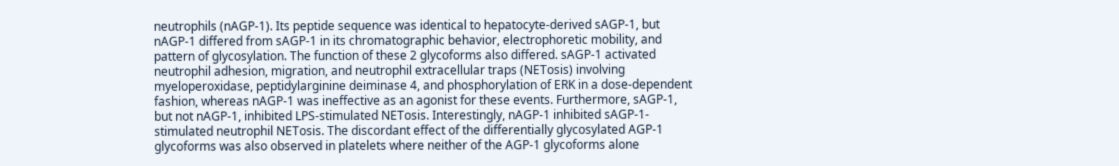neutrophils (nAGP-1). Its peptide sequence was identical to hepatocyte-derived sAGP-1, but nAGP-1 differed from sAGP-1 in its chromatographic behavior, electrophoretic mobility, and pattern of glycosylation. The function of these 2 glycoforms also differed. sAGP-1 activated neutrophil adhesion, migration, and neutrophil extracellular traps (NETosis) involving myeloperoxidase, peptidylarginine deiminase 4, and phosphorylation of ERK in a dose-dependent fashion, whereas nAGP-1 was ineffective as an agonist for these events. Furthermore, sAGP-1, but not nAGP-1, inhibited LPS-stimulated NETosis. Interestingly, nAGP-1 inhibited sAGP-1-stimulated neutrophil NETosis. The discordant effect of the differentially glycosylated AGP-1 glycoforms was also observed in platelets where neither of the AGP-1 glycoforms alone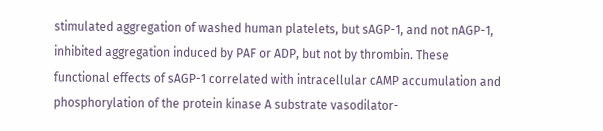stimulated aggregation of washed human platelets, but sAGP-1, and not nAGP-1, inhibited aggregation induced by PAF or ADP, but not by thrombin. These functional effects of sAGP-1 correlated with intracellular cAMP accumulation and phosphorylation of the protein kinase A substrate vasodilator-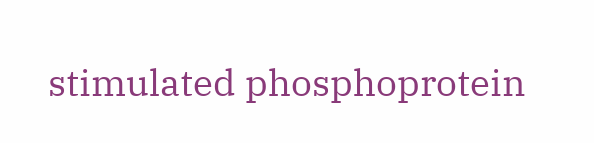stimulated phosphoprotein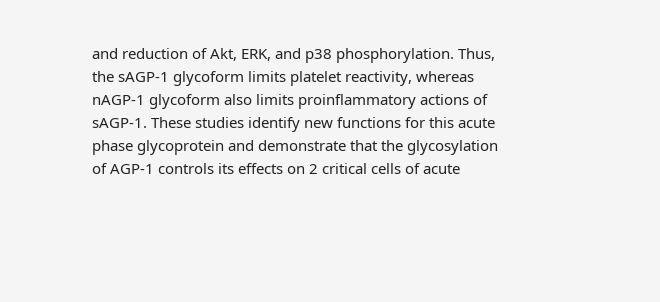and reduction of Akt, ERK, and p38 phosphorylation. Thus, the sAGP-1 glycoform limits platelet reactivity, whereas nAGP-1 glycoform also limits proinflammatory actions of sAGP-1. These studies identify new functions for this acute phase glycoprotein and demonstrate that the glycosylation of AGP-1 controls its effects on 2 critical cells of acute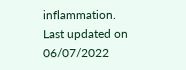inflammation.
Last updated on 06/07/2022